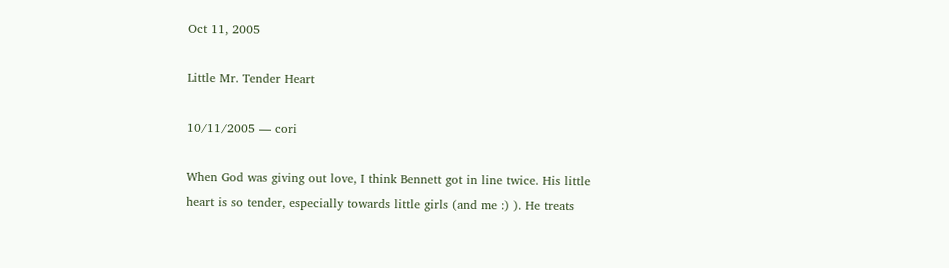Oct 11, 2005

Little Mr. Tender Heart

10/11/2005 — cori

When God was giving out love, I think Bennett got in line twice. His little heart is so tender, especially towards little girls (and me :) ). He treats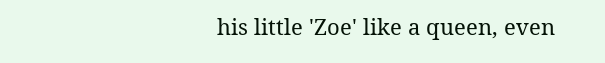his little 'Zoe' like a queen, even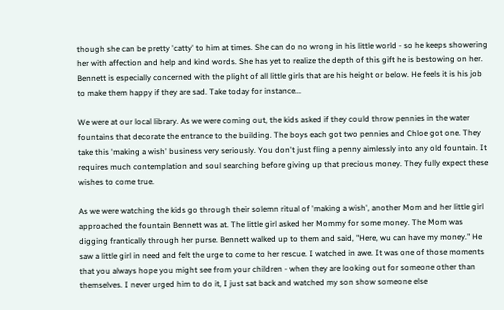though she can be pretty 'catty' to him at times. She can do no wrong in his little world - so he keeps showering her with affection and help and kind words. She has yet to realize the depth of this gift he is bestowing on her. Bennett is especially concerned with the plight of all little girls that are his height or below. He feels it is his job to make them happy if they are sad. Take today for instance...

We were at our local library. As we were coming out, the kids asked if they could throw pennies in the water fountains that decorate the entrance to the building. The boys each got two pennies and Chloe got one. They take this 'making a wish' business very seriously. You don't just fling a penny aimlessly into any old fountain. It requires much contemplation and soul searching before giving up that precious money. They fully expect these wishes to come true.

As we were watching the kids go through their solemn ritual of 'making a wish', another Mom and her little girl approached the fountain Bennett was at. The little girl asked her Mommy for some money. The Mom was digging frantically through her purse. Bennett walked up to them and said, "Here, wu can have my money." He saw a little girl in need and felt the urge to come to her rescue. I watched in awe. It was one of those moments that you always hope you might see from your children - when they are looking out for someone other than themselves. I never urged him to do it, I just sat back and watched my son show someone else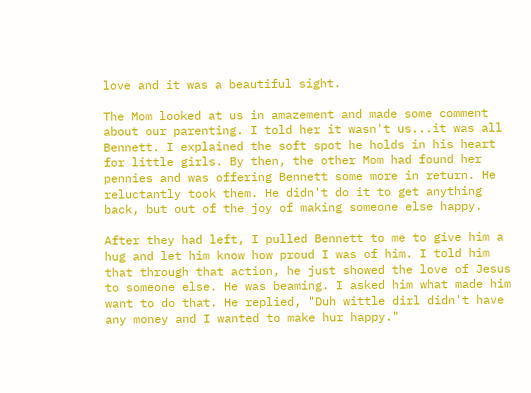love and it was a beautiful sight.

The Mom looked at us in amazement and made some comment about our parenting. I told her it wasn't us...it was all Bennett. I explained the soft spot he holds in his heart for little girls. By then, the other Mom had found her pennies and was offering Bennett some more in return. He reluctantly took them. He didn't do it to get anything back, but out of the joy of making someone else happy.

After they had left, I pulled Bennett to me to give him a hug and let him know how proud I was of him. I told him that through that action, he just showed the love of Jesus to someone else. He was beaming. I asked him what made him want to do that. He replied, "Duh wittle dirl didn't have any money and I wanted to make hur happy."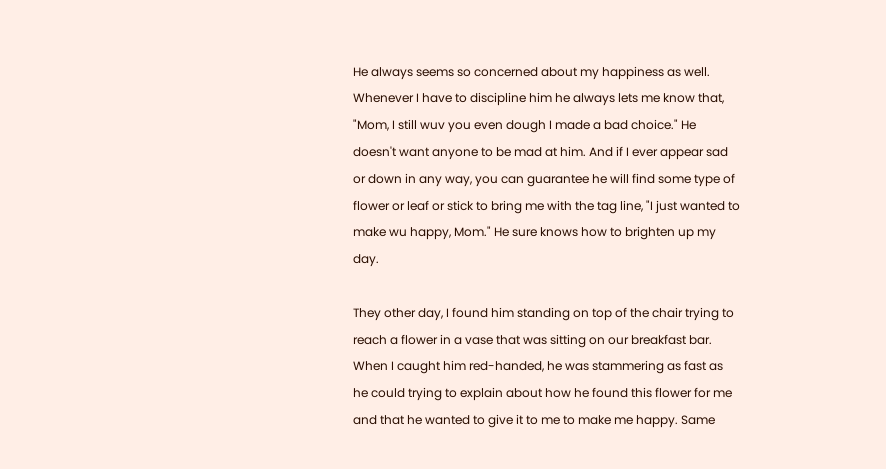He always seems so concerned about my happiness as well. Whenever I have to discipline him he always lets me know that, "Mom, I still wuv you even dough I made a bad choice." He doesn't want anyone to be mad at him. And if I ever appear sad or down in any way, you can guarantee he will find some type of flower or leaf or stick to bring me with the tag line, "I just wanted to make wu happy, Mom." He sure knows how to brighten up my day.

They other day, I found him standing on top of the chair trying to reach a flower in a vase that was sitting on our breakfast bar. When I caught him red-handed, he was stammering as fast as he could trying to explain about how he found this flower for me and that he wanted to give it to me to make me happy. Same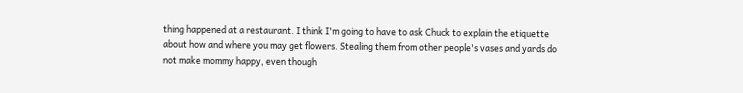thing happened at a restaurant. I think I'm going to have to ask Chuck to explain the etiquette about how and where you may get flowers. Stealing them from other people's vases and yards do not make mommy happy, even though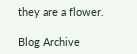they are a flower.

Blog Archive